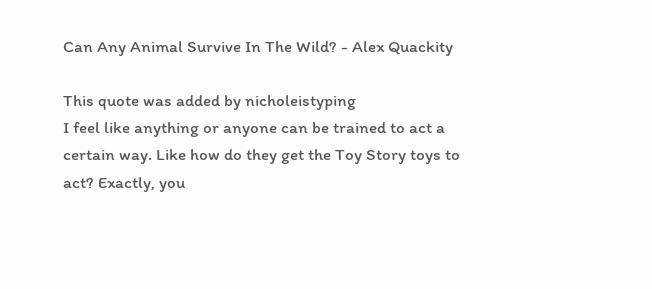Can Any Animal Survive In The Wild? - Alex Quackity

This quote was added by nicholeistyping
I feel like anything or anyone can be trained to act a certain way. Like how do they get the Toy Story toys to act? Exactly, you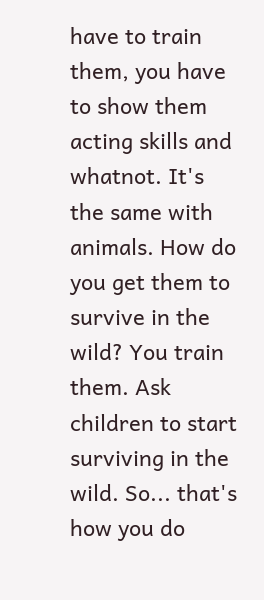have to train them, you have to show them acting skills and whatnot. It's the same with animals. How do you get them to survive in the wild? You train them. Ask children to start surviving in the wild. So... that's how you do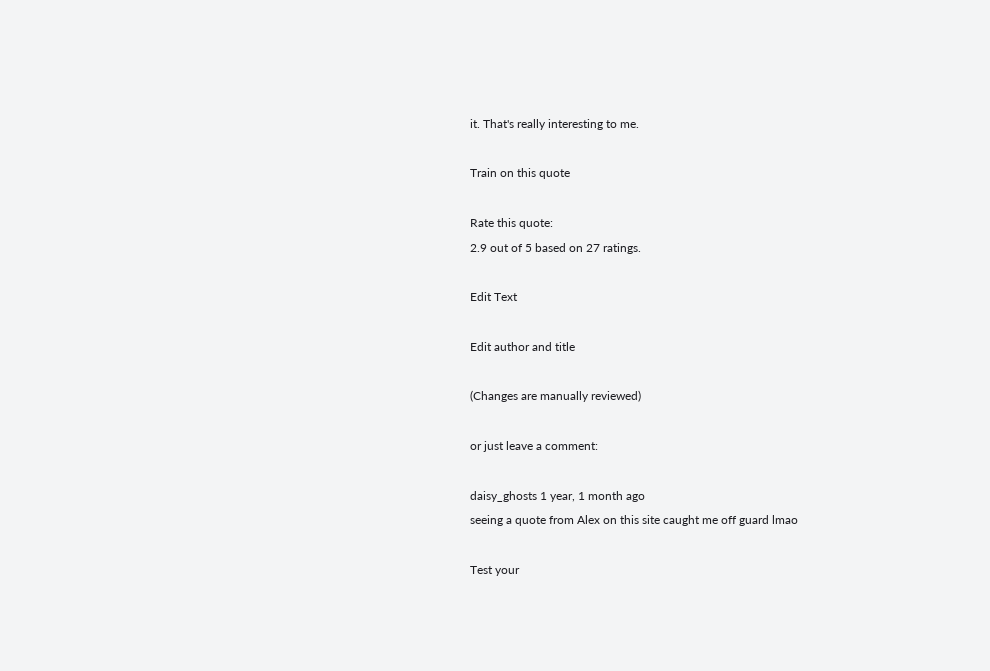it. That's really interesting to me.

Train on this quote

Rate this quote:
2.9 out of 5 based on 27 ratings.

Edit Text

Edit author and title

(Changes are manually reviewed)

or just leave a comment:

daisy_ghosts 1 year, 1 month ago
seeing a quote from Alex on this site caught me off guard lmao

Test your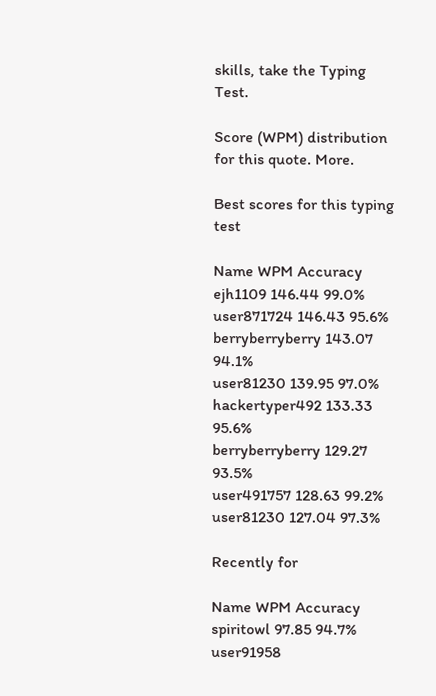skills, take the Typing Test.

Score (WPM) distribution for this quote. More.

Best scores for this typing test

Name WPM Accuracy
ejh1109 146.44 99.0%
user871724 146.43 95.6%
berryberryberry 143.07 94.1%
user81230 139.95 97.0%
hackertyper492 133.33 95.6%
berryberryberry 129.27 93.5%
user491757 128.63 99.2%
user81230 127.04 97.3%

Recently for

Name WPM Accuracy
spiritowl 97.85 94.7%
user91958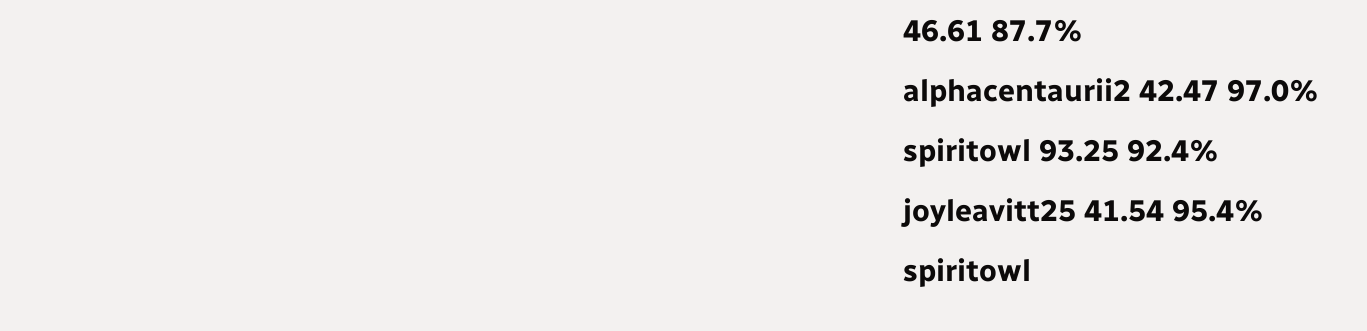46.61 87.7%
alphacentaurii2 42.47 97.0%
spiritowl 93.25 92.4%
joyleavitt25 41.54 95.4%
spiritowl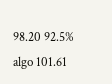98.20 92.5%
algo 101.61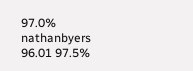97.0%
nathanbyers 96.01 97.5%